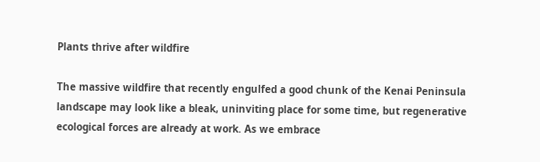Plants thrive after wildfire

The massive wildfire that recently engulfed a good chunk of the Kenai Peninsula landscape may look like a bleak, uninviting place for some time, but regenerative ecological forces are already at work. As we embrace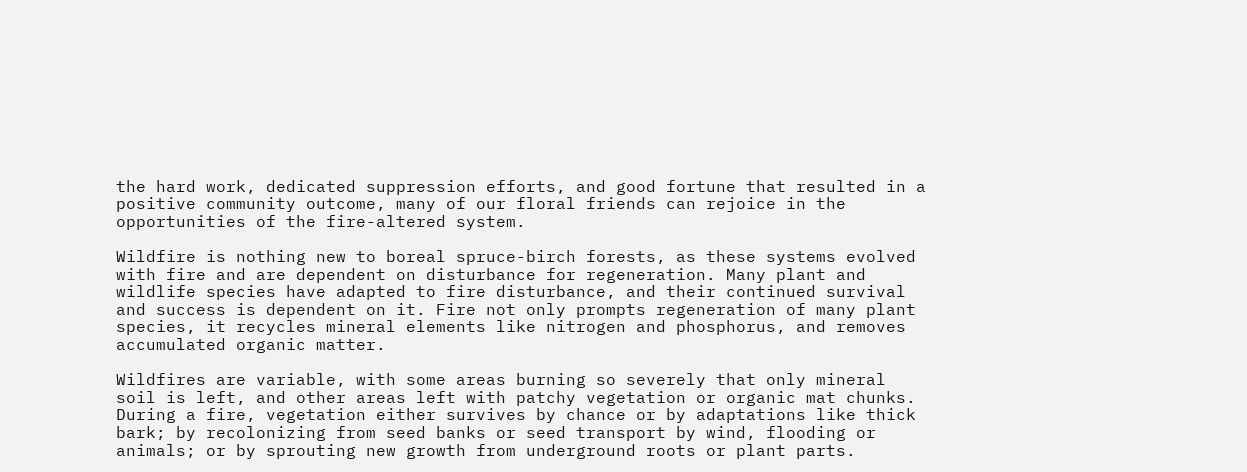the hard work, dedicated suppression efforts, and good fortune that resulted in a positive community outcome, many of our floral friends can rejoice in the opportunities of the fire-altered system.

Wildfire is nothing new to boreal spruce-birch forests, as these systems evolved with fire and are dependent on disturbance for regeneration. Many plant and wildlife species have adapted to fire disturbance, and their continued survival and success is dependent on it. Fire not only prompts regeneration of many plant species, it recycles mineral elements like nitrogen and phosphorus, and removes accumulated organic matter.

Wildfires are variable, with some areas burning so severely that only mineral soil is left, and other areas left with patchy vegetation or organic mat chunks. During a fire, vegetation either survives by chance or by adaptations like thick bark; by recolonizing from seed banks or seed transport by wind, flooding or animals; or by sprouting new growth from underground roots or plant parts.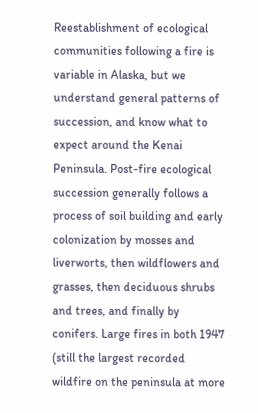Reestablishment of ecological communities following a fire is variable in Alaska, but we understand general patterns of succession, and know what to expect around the Kenai Peninsula. Post-fire ecological succession generally follows a process of soil building and early colonization by mosses and liverworts, then wildflowers and grasses, then deciduous shrubs and trees, and finally by conifers. Large fires in both 1947 (still the largest recorded wildfire on the peninsula at more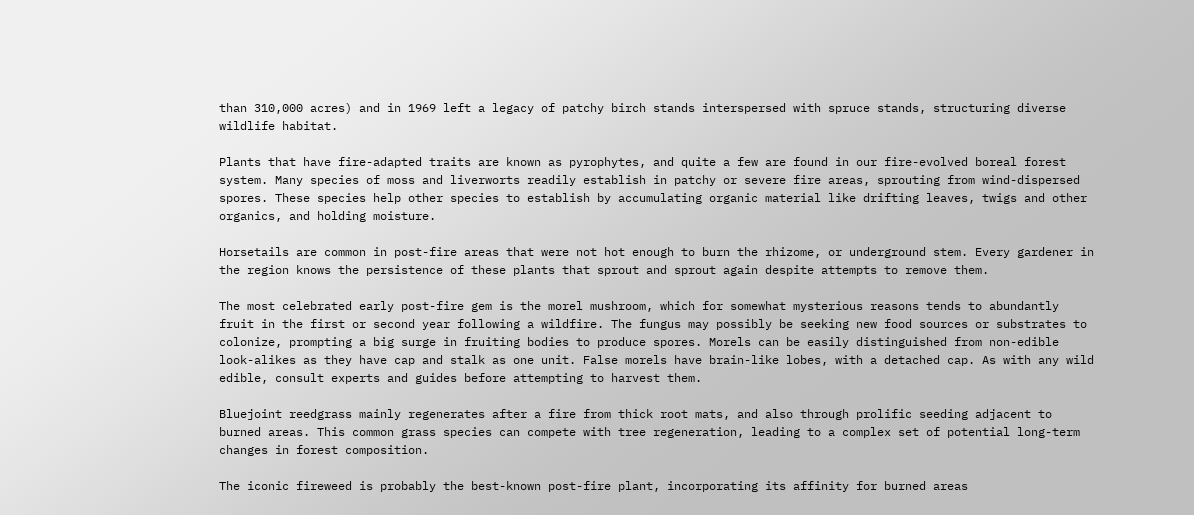than 310,000 acres) and in 1969 left a legacy of patchy birch stands interspersed with spruce stands, structuring diverse wildlife habitat.

Plants that have fire-adapted traits are known as pyrophytes, and quite a few are found in our fire-evolved boreal forest system. Many species of moss and liverworts readily establish in patchy or severe fire areas, sprouting from wind-dispersed spores. These species help other species to establish by accumulating organic material like drifting leaves, twigs and other organics, and holding moisture.

Horsetails are common in post-fire areas that were not hot enough to burn the rhizome, or underground stem. Every gardener in the region knows the persistence of these plants that sprout and sprout again despite attempts to remove them.

The most celebrated early post-fire gem is the morel mushroom, which for somewhat mysterious reasons tends to abundantly fruit in the first or second year following a wildfire. The fungus may possibly be seeking new food sources or substrates to colonize, prompting a big surge in fruiting bodies to produce spores. Morels can be easily distinguished from non-edible look-alikes as they have cap and stalk as one unit. False morels have brain-like lobes, with a detached cap. As with any wild edible, consult experts and guides before attempting to harvest them.

Bluejoint reedgrass mainly regenerates after a fire from thick root mats, and also through prolific seeding adjacent to burned areas. This common grass species can compete with tree regeneration, leading to a complex set of potential long-term changes in forest composition.

The iconic fireweed is probably the best-known post-fire plant, incorporating its affinity for burned areas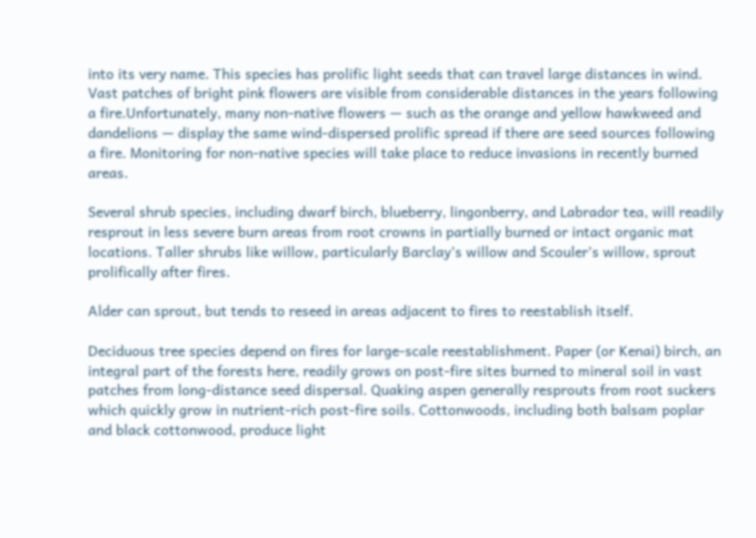into its very name. This species has prolific light seeds that can travel large distances in wind. Vast patches of bright pink flowers are visible from considerable distances in the years following a fire.Unfortunately, many non-native flowers — such as the orange and yellow hawkweed and dandelions — display the same wind-dispersed prolific spread if there are seed sources following a fire. Monitoring for non-native species will take place to reduce invasions in recently burned areas.

Several shrub species, including dwarf birch, blueberry, lingonberry, and Labrador tea, will readily resprout in less severe burn areas from root crowns in partially burned or intact organic mat locations. Taller shrubs like willow, particularly Barclay’s willow and Scouler’s willow, sprout prolifically after fires.

Alder can sprout, but tends to reseed in areas adjacent to fires to reestablish itself.

Deciduous tree species depend on fires for large-scale reestablishment. Paper (or Kenai) birch, an integral part of the forests here, readily grows on post-fire sites burned to mineral soil in vast patches from long-distance seed dispersal. Quaking aspen generally resprouts from root suckers which quickly grow in nutrient-rich post-fire soils. Cottonwoods, including both balsam poplar and black cottonwood, produce light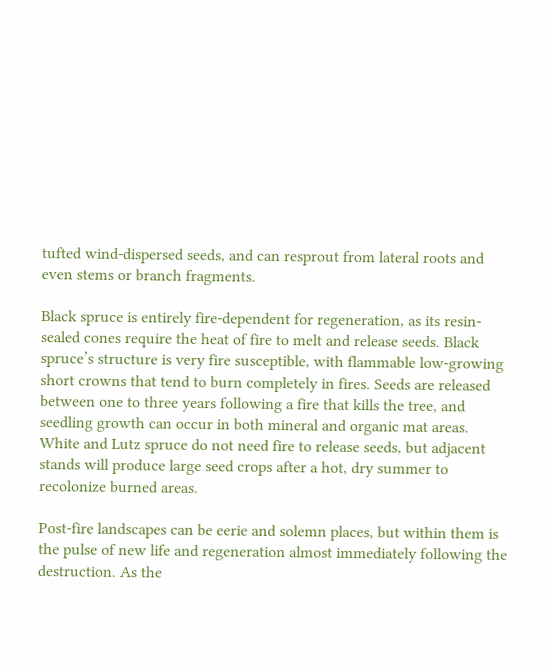tufted wind-dispersed seeds, and can resprout from lateral roots and even stems or branch fragments.

Black spruce is entirely fire-dependent for regeneration, as its resin-sealed cones require the heat of fire to melt and release seeds. Black spruce’s structure is very fire susceptible, with flammable low-growing short crowns that tend to burn completely in fires. Seeds are released between one to three years following a fire that kills the tree, and seedling growth can occur in both mineral and organic mat areas. White and Lutz spruce do not need fire to release seeds, but adjacent stands will produce large seed crops after a hot, dry summer to recolonize burned areas.

Post-fire landscapes can be eerie and solemn places, but within them is the pulse of new life and regeneration almost immediately following the destruction. As the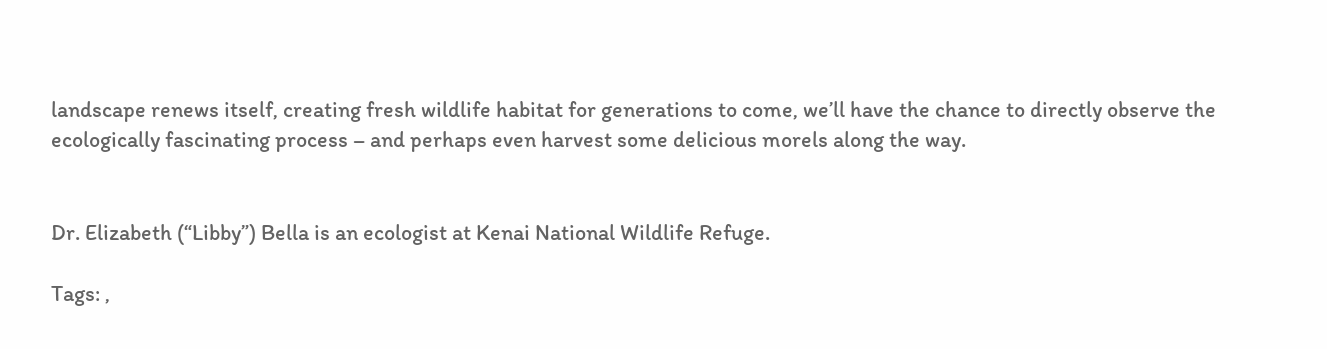landscape renews itself, creating fresh wildlife habitat for generations to come, we’ll have the chance to directly observe the ecologically fascinating process – and perhaps even harvest some delicious morels along the way.


Dr. Elizabeth (“Libby”) Bella is an ecologist at Kenai National Wildlife Refuge.

Tags: ,